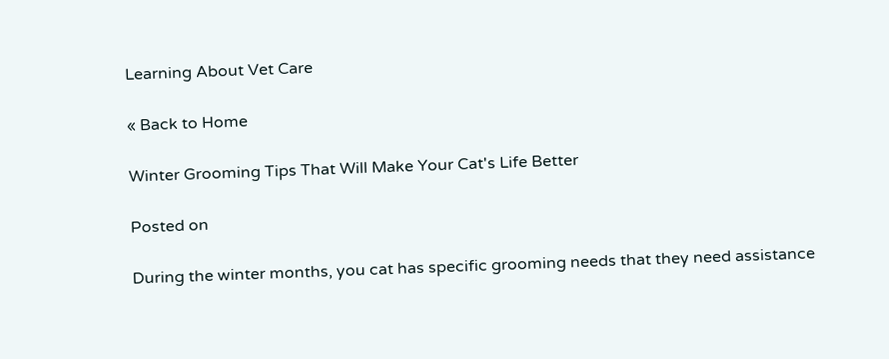Learning About Vet Care

« Back to Home

Winter Grooming Tips That Will Make Your Cat's Life Better

Posted on

During the winter months, you cat has specific grooming needs that they need assistance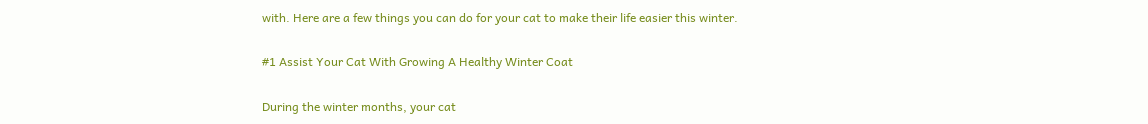with. Here are a few things you can do for your cat to make their life easier this winter.

#1 Assist Your Cat With Growing A Healthy Winter Coat

During the winter months, your cat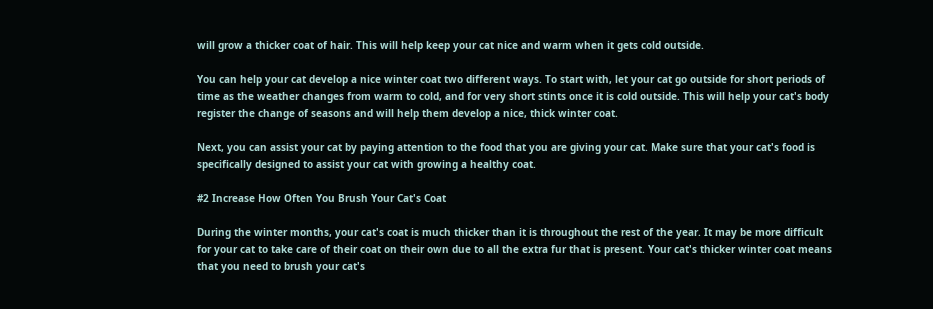will grow a thicker coat of hair. This will help keep your cat nice and warm when it gets cold outside.

You can help your cat develop a nice winter coat two different ways. To start with, let your cat go outside for short periods of time as the weather changes from warm to cold, and for very short stints once it is cold outside. This will help your cat's body register the change of seasons and will help them develop a nice, thick winter coat.

Next, you can assist your cat by paying attention to the food that you are giving your cat. Make sure that your cat's food is specifically designed to assist your cat with growing a healthy coat.

#2 Increase How Often You Brush Your Cat's Coat

During the winter months, your cat's coat is much thicker than it is throughout the rest of the year. It may be more difficult for your cat to take care of their coat on their own due to all the extra fur that is present. Your cat's thicker winter coat means that you need to brush your cat's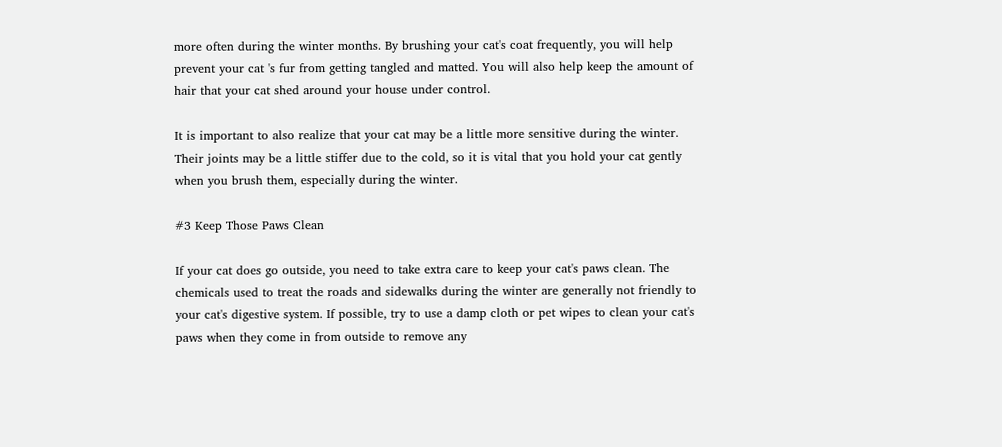more often during the winter months. By brushing your cat's coat frequently, you will help prevent your cat 's fur from getting tangled and matted. You will also help keep the amount of hair that your cat shed around your house under control.

It is important to also realize that your cat may be a little more sensitive during the winter. Their joints may be a little stiffer due to the cold, so it is vital that you hold your cat gently when you brush them, especially during the winter.

#3 Keep Those Paws Clean

If your cat does go outside, you need to take extra care to keep your cat's paws clean. The chemicals used to treat the roads and sidewalks during the winter are generally not friendly to your cat's digestive system. If possible, try to use a damp cloth or pet wipes to clean your cat's paws when they come in from outside to remove any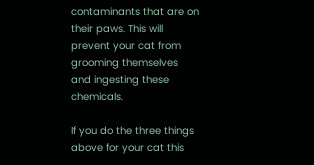contaminants that are on their paws. This will prevent your cat from grooming themselves and ingesting these chemicals.

If you do the three things above for your cat this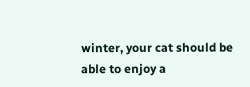winter, your cat should be able to enjoy a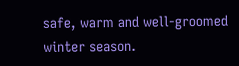safe, warm and well-groomed winter season.